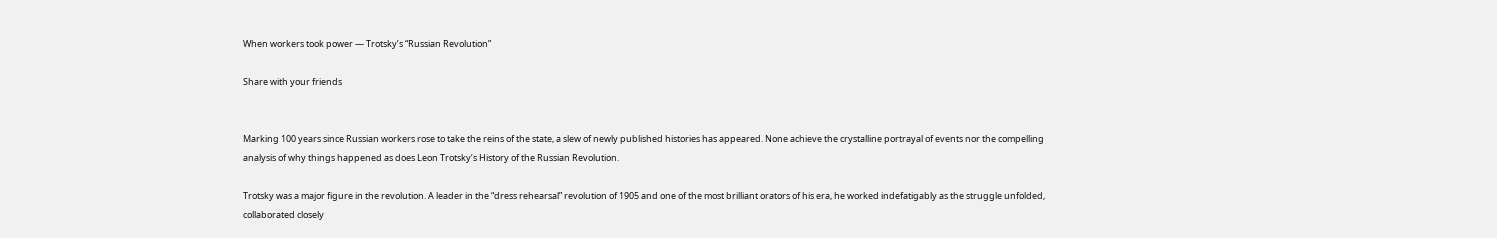When workers took power — Trotsky’s “Russian Revolution”

Share with your friends


Marking 100 years since Russian workers rose to take the reins of the state, a slew of newly published histories has appeared. None achieve the crystalline portrayal of events nor the compelling analysis of why things happened as does Leon Trotsky’s History of the Russian Revolution.

Trotsky was a major figure in the revolution. A leader in the “dress rehearsal” revolution of 1905 and one of the most brilliant orators of his era, he worked indefatigably as the struggle unfolded, collaborated closely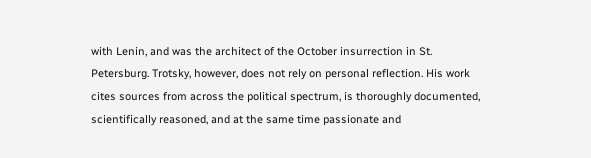with Lenin, and was the architect of the October insurrection in St. Petersburg. Trotsky, however, does not rely on personal reflection. His work cites sources from across the political spectrum, is thoroughly documented, scientifically reasoned, and at the same time passionate and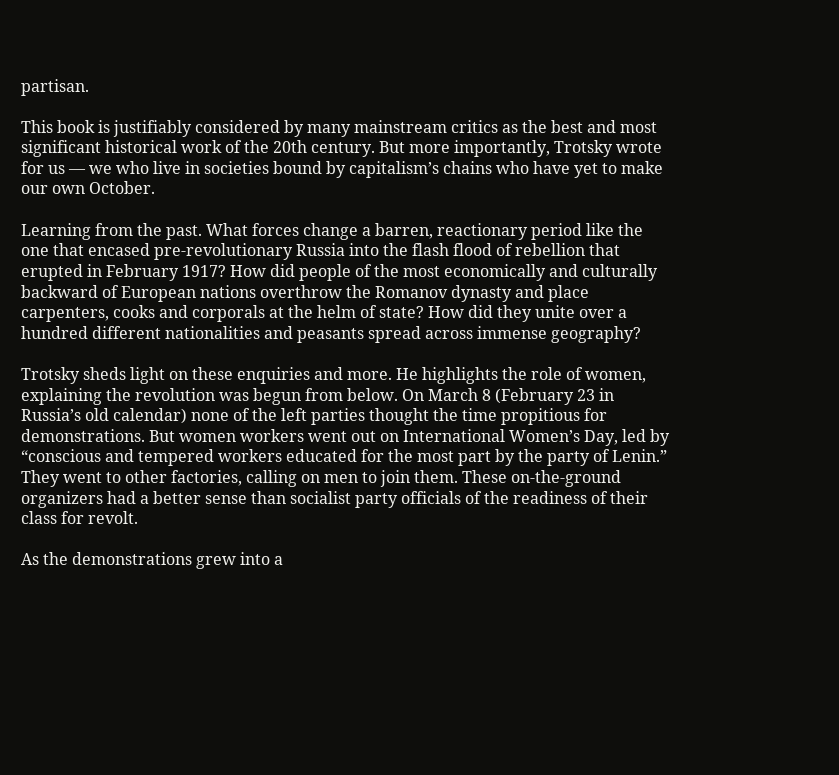partisan.

This book is justifiably considered by many mainstream critics as the best and most significant historical work of the 20th century. But more importantly, Trotsky wrote for us — we who live in societies bound by capitalism’s chains who have yet to make our own October.

Learning from the past. What forces change a barren, reactionary period like the one that encased pre-revolutionary Russia into the flash flood of rebellion that erupted in February 1917? How did people of the most economically and culturally backward of European nations overthrow the Romanov dynasty and place carpenters, cooks and corporals at the helm of state? How did they unite over a hundred different nationalities and peasants spread across immense geography?

Trotsky sheds light on these enquiries and more. He highlights the role of women, explaining the revolution was begun from below. On March 8 (February 23 in Russia’s old calendar) none of the left parties thought the time propitious for demonstrations. But women workers went out on International Women’s Day, led by “conscious and tempered workers educated for the most part by the party of Lenin.” They went to other factories, calling on men to join them. These on-the-ground organizers had a better sense than socialist party officials of the readiness of their class for revolt.

As the demonstrations grew into a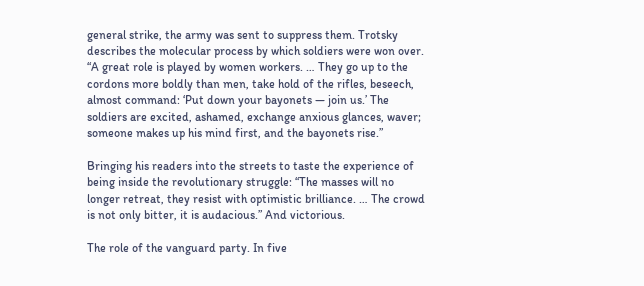general strike, the army was sent to suppress them. Trotsky describes the molecular process by which soldiers were won over. “A great role is played by women workers. … They go up to the cordons more boldly than men, take hold of the rifles, beseech, almost command: ‘Put down your bayonets — join us.’ The soldiers are excited, ashamed, exchange anxious glances, waver; someone makes up his mind first, and the bayonets rise.”

Bringing his readers into the streets to taste the experience of being inside the revolutionary struggle: “The masses will no longer retreat, they resist with optimistic brilliance. … The crowd is not only bitter, it is audacious.” And victorious.

The role of the vanguard party. In five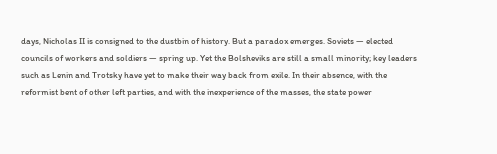days, Nicholas II is consigned to the dustbin of history. But a paradox emerges. Soviets — elected councils of workers and soldiers — spring up. Yet the Bolsheviks are still a small minority; key leaders such as Lenin and Trotsky have yet to make their way back from exile. In their absence, with the reformist bent of other left parties, and with the inexperience of the masses, the state power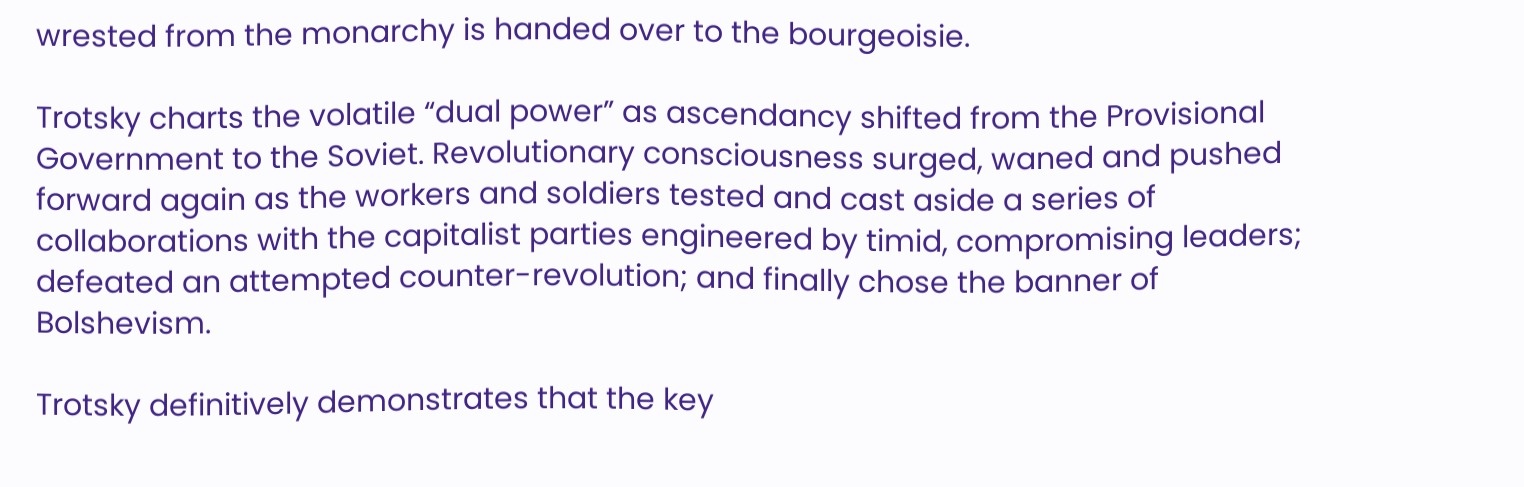wrested from the monarchy is handed over to the bourgeoisie.

Trotsky charts the volatile “dual power” as ascendancy shifted from the Provisional Government to the Soviet. Revolutionary consciousness surged, waned and pushed forward again as the workers and soldiers tested and cast aside a series of collaborations with the capitalist parties engineered by timid, compromising leaders; defeated an attempted counter-revolution; and finally chose the banner of Bolshevism.

Trotsky definitively demonstrates that the key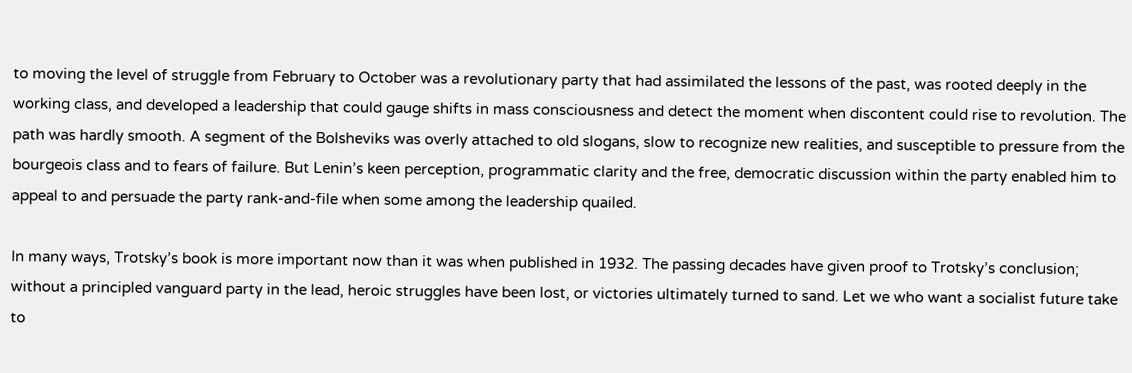to moving the level of struggle from February to October was a revolutionary party that had assimilated the lessons of the past, was rooted deeply in the working class, and developed a leadership that could gauge shifts in mass consciousness and detect the moment when discontent could rise to revolution. The path was hardly smooth. A segment of the Bolsheviks was overly attached to old slogans, slow to recognize new realities, and susceptible to pressure from the bourgeois class and to fears of failure. But Lenin’s keen perception, programmatic clarity and the free, democratic discussion within the party enabled him to appeal to and persuade the party rank-and-file when some among the leadership quailed.

In many ways, Trotsky’s book is more important now than it was when published in 1932. The passing decades have given proof to Trotsky’s conclusion; without a principled vanguard party in the lead, heroic struggles have been lost, or victories ultimately turned to sand. Let we who want a socialist future take to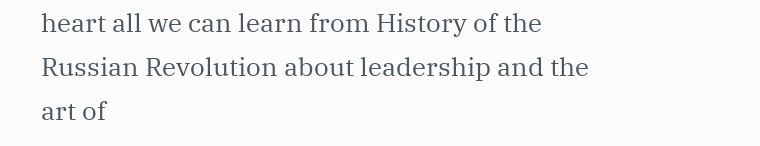heart all we can learn from History of the Russian Revolution about leadership and the art of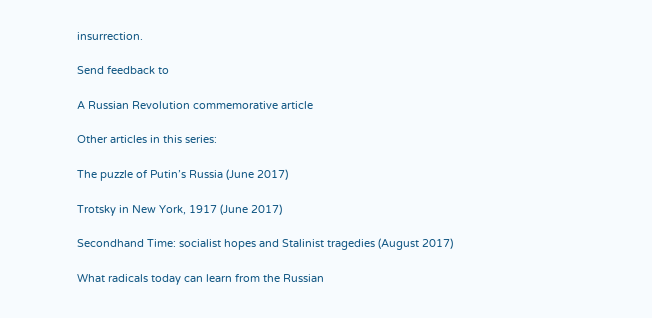insurrection.

Send feedback to

A Russian Revolution commemorative article

Other articles in this series:

The puzzle of Putin’s Russia (June 2017)

Trotsky in New York, 1917 (June 2017)

Secondhand Time: socialist hopes and Stalinist tragedies (August 2017)

What radicals today can learn from the Russian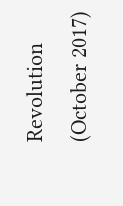Revolution (October 2017)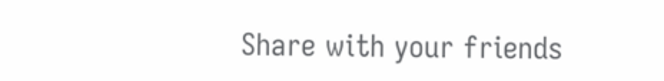Share with your friends